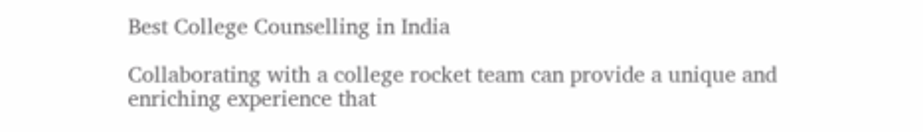Best College Counselling in India

Collaborating with a college rocket team can provide a unique and enriching experience that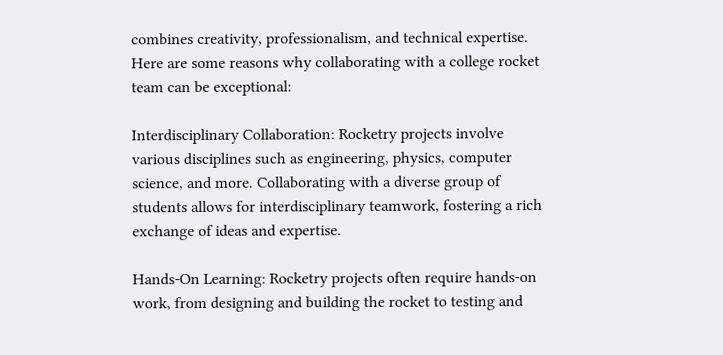combines creativity, professionalism, and technical expertise. Here are some reasons why collaborating with a college rocket team can be exceptional:

Interdisciplinary Collaboration: Rocketry projects involve various disciplines such as engineering, physics, computer science, and more. Collaborating with a diverse group of students allows for interdisciplinary teamwork, fostering a rich exchange of ideas and expertise.

Hands-On Learning: Rocketry projects often require hands-on work, from designing and building the rocket to testing and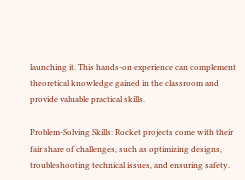launching it. This hands-on experience can complement theoretical knowledge gained in the classroom and provide valuable practical skills.

Problem-Solving Skills: Rocket projects come with their fair share of challenges, such as optimizing designs, troubleshooting technical issues, and ensuring safety.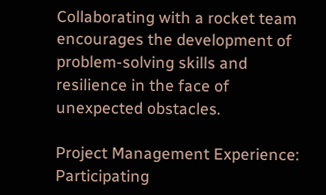Collaborating with a rocket team encourages the development of problem-solving skills and resilience in the face of unexpected obstacles.

Project Management Experience: Participating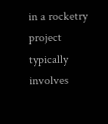in a rocketry project typically involves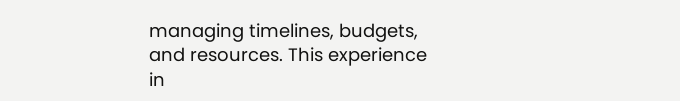managing timelines, budgets, and resources. This experience in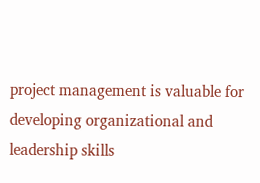project management is valuable for developing organizational and leadership skills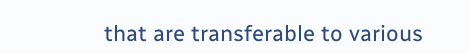that are transferable to various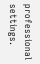professional settings.